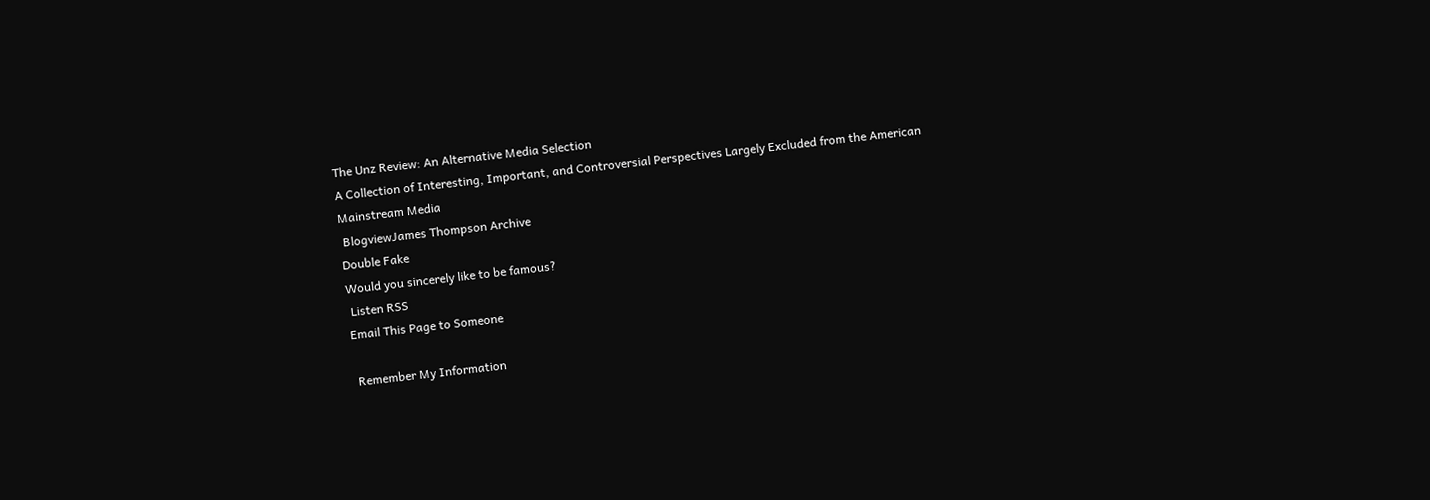The Unz Review: An Alternative Media Selection
A Collection of Interesting, Important, and Controversial Perspectives Largely Excluded from the American Mainstream Media
 BlogviewJames Thompson Archive
Double Fake
Would you sincerely like to be famous?
 Listen RSS
Email This Page to Someone

 Remember My Information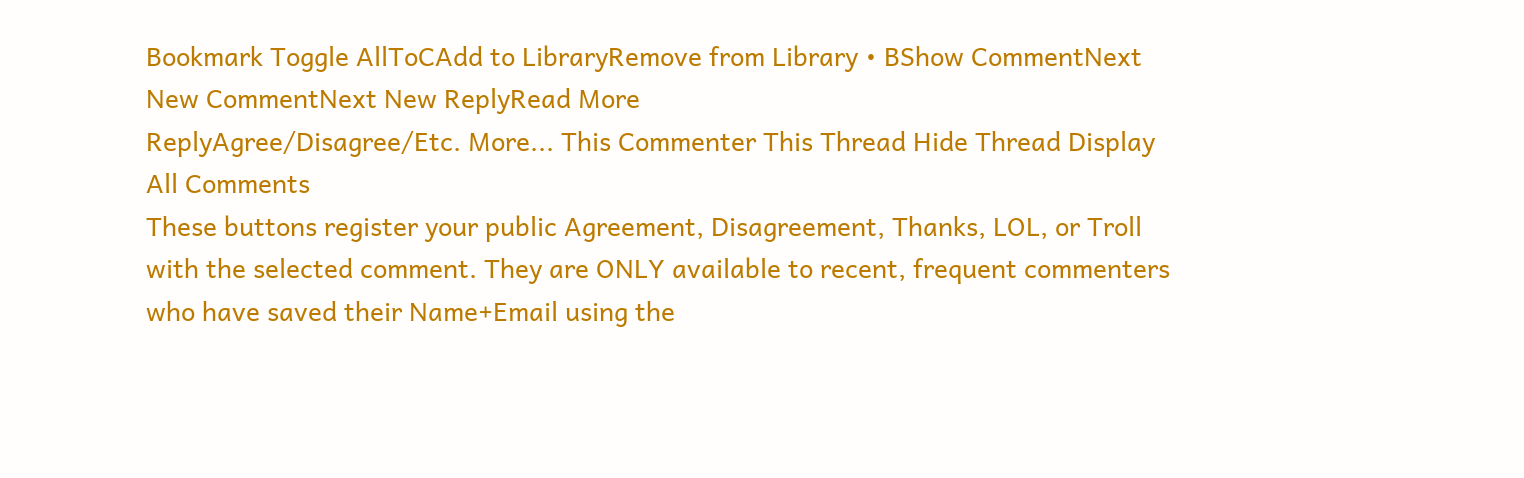Bookmark Toggle AllToCAdd to LibraryRemove from Library • BShow CommentNext New CommentNext New ReplyRead More
ReplyAgree/Disagree/Etc. More... This Commenter This Thread Hide Thread Display All Comments
These buttons register your public Agreement, Disagreement, Thanks, LOL, or Troll with the selected comment. They are ONLY available to recent, frequent commenters who have saved their Name+Email using the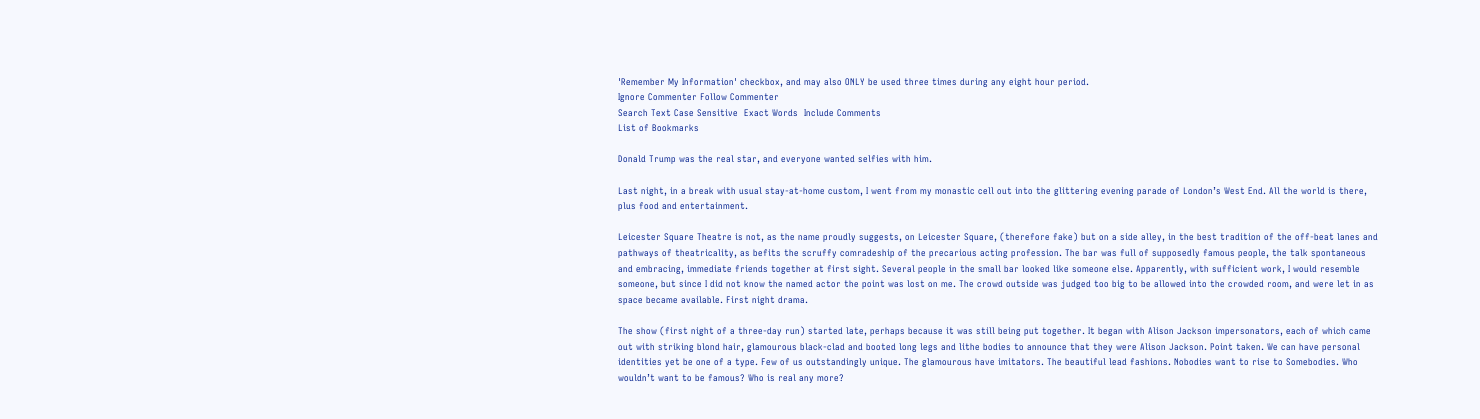'Remember My Information' checkbox, and may also ONLY be used three times during any eight hour period.
Ignore Commenter Follow Commenter
Search Text Case Sensitive  Exact Words  Include Comments
List of Bookmarks

Donald Trump was the real star, and everyone wanted selfies with him.

Last night, in a break with usual stay-at-home custom, I went from my monastic cell out into the glittering evening parade of London’s West End. All the world is there, plus food and entertainment.

Leicester Square Theatre is not, as the name proudly suggests, on Leicester Square, (therefore fake) but on a side alley, in the best tradition of the off-beat lanes and pathways of theatricality, as befits the scruffy comradeship of the precarious acting profession. The bar was full of supposedly famous people, the talk spontaneous and embracing, immediate friends together at first sight. Several people in the small bar looked like someone else. Apparently, with sufficient work, I would resemble someone, but since I did not know the named actor the point was lost on me. The crowd outside was judged too big to be allowed into the crowded room, and were let in as space became available. First night drama.

The show (first night of a three-day run) started late, perhaps because it was still being put together. It began with Alison Jackson impersonators, each of which came out with striking blond hair, glamourous black-clad and booted long legs and lithe bodies to announce that they were Alison Jackson. Point taken. We can have personal identities yet be one of a type. Few of us outstandingly unique. The glamourous have imitators. The beautiful lead fashions. Nobodies want to rise to Somebodies. Who wouldn’t want to be famous? Who is real any more?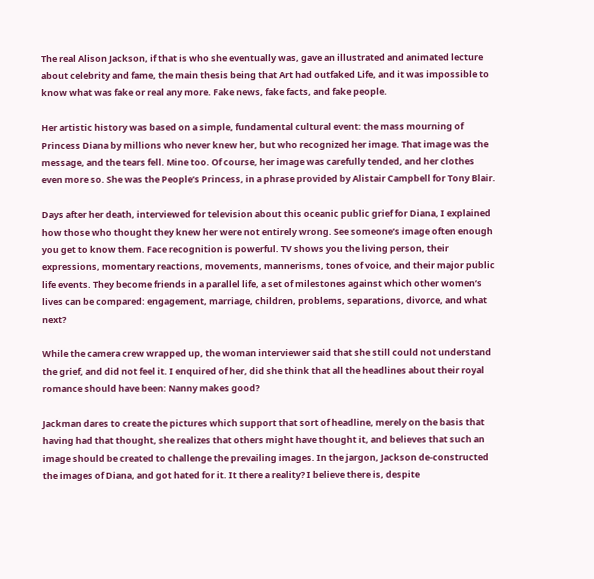The real Alison Jackson, if that is who she eventually was, gave an illustrated and animated lecture about celebrity and fame, the main thesis being that Art had outfaked Life, and it was impossible to know what was fake or real any more. Fake news, fake facts, and fake people.

Her artistic history was based on a simple, fundamental cultural event: the mass mourning of Princess Diana by millions who never knew her, but who recognized her image. That image was the message, and the tears fell. Mine too. Of course, her image was carefully tended, and her clothes even more so. She was the People’s Princess, in a phrase provided by Alistair Campbell for Tony Blair.

Days after her death, interviewed for television about this oceanic public grief for Diana, I explained how those who thought they knew her were not entirely wrong. See someone’s image often enough you get to know them. Face recognition is powerful. TV shows you the living person, their expressions, momentary reactions, movements, mannerisms, tones of voice, and their major public life events. They become friends in a parallel life, a set of milestones against which other women’s lives can be compared: engagement, marriage, children, problems, separations, divorce, and what next?

While the camera crew wrapped up, the woman interviewer said that she still could not understand the grief, and did not feel it. I enquired of her, did she think that all the headlines about their royal romance should have been: Nanny makes good?

Jackman dares to create the pictures which support that sort of headline, merely on the basis that having had that thought, she realizes that others might have thought it, and believes that such an image should be created to challenge the prevailing images. In the jargon, Jackson de-constructed the images of Diana, and got hated for it. It there a reality? I believe there is, despite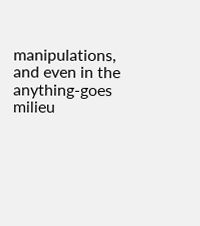manipulations, and even in the anything-goes milieu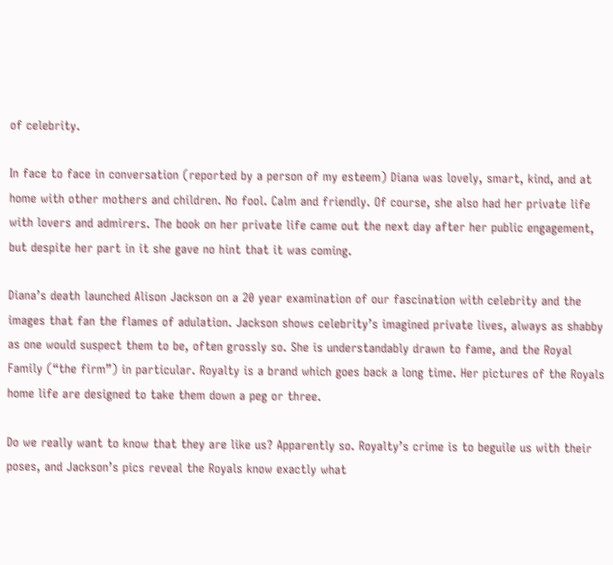of celebrity.

In face to face in conversation (reported by a person of my esteem) Diana was lovely, smart, kind, and at home with other mothers and children. No fool. Calm and friendly. Of course, she also had her private life with lovers and admirers. The book on her private life came out the next day after her public engagement, but despite her part in it she gave no hint that it was coming.

Diana’s death launched Alison Jackson on a 20 year examination of our fascination with celebrity and the images that fan the flames of adulation. Jackson shows celebrity’s imagined private lives, always as shabby as one would suspect them to be, often grossly so. She is understandably drawn to fame, and the Royal Family (“the firm”) in particular. Royalty is a brand which goes back a long time. Her pictures of the Royals home life are designed to take them down a peg or three.

Do we really want to know that they are like us? Apparently so. Royalty’s crime is to beguile us with their poses, and Jackson’s pics reveal the Royals know exactly what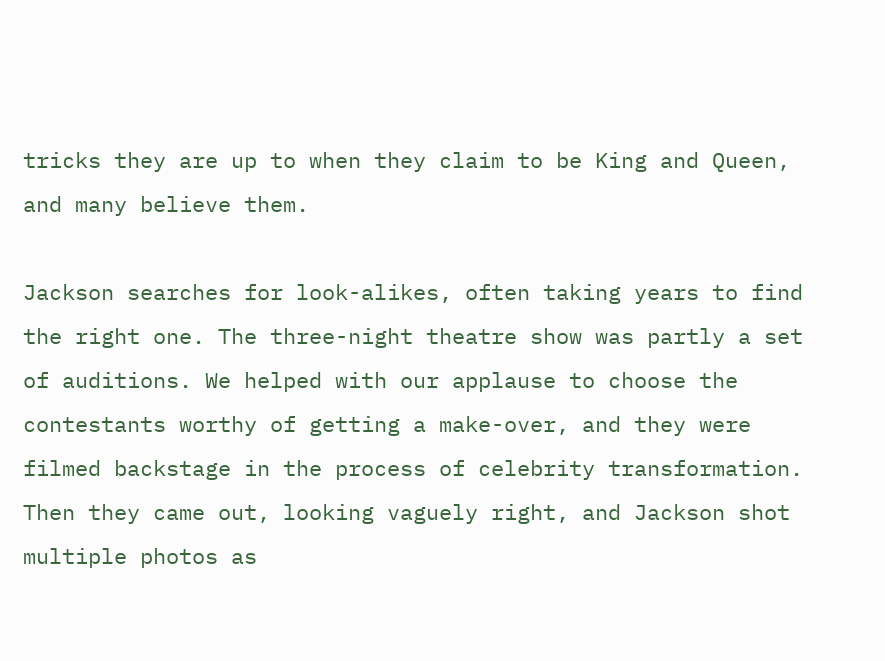tricks they are up to when they claim to be King and Queen, and many believe them.

Jackson searches for look-alikes, often taking years to find the right one. The three-night theatre show was partly a set of auditions. We helped with our applause to choose the contestants worthy of getting a make-over, and they were filmed backstage in the process of celebrity transformation. Then they came out, looking vaguely right, and Jackson shot multiple photos as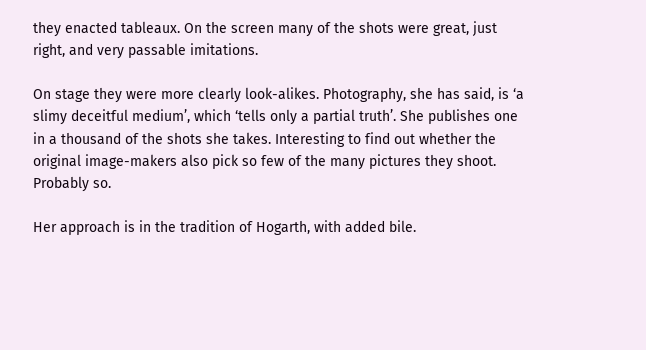they enacted tableaux. On the screen many of the shots were great, just right, and very passable imitations.

On stage they were more clearly look-alikes. Photography, she has said, is ‘a slimy deceitful medium’, which ‘tells only a partial truth’. She publishes one in a thousand of the shots she takes. Interesting to find out whether the original image-makers also pick so few of the many pictures they shoot. Probably so.

Her approach is in the tradition of Hogarth, with added bile.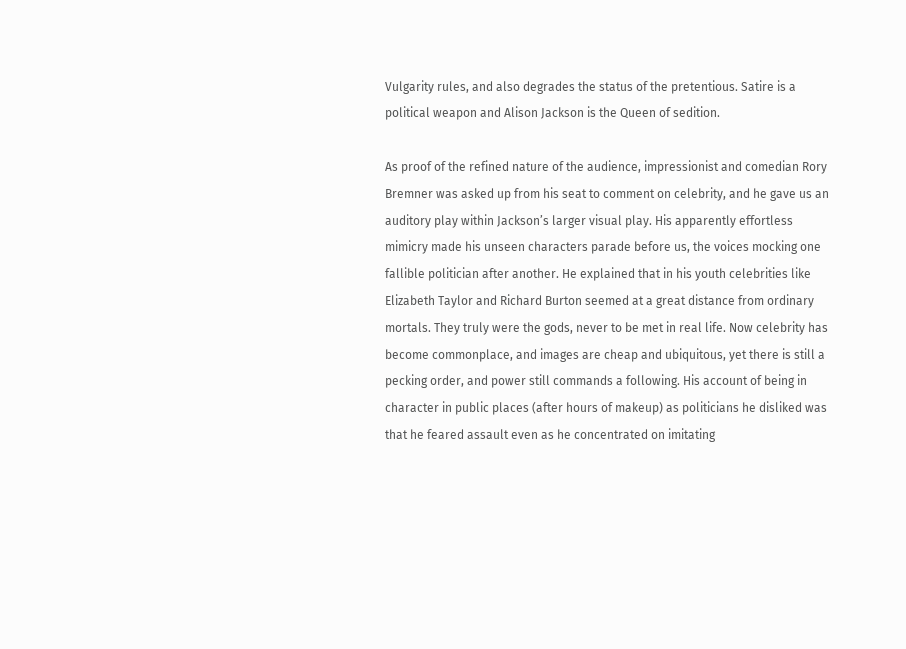Vulgarity rules, and also degrades the status of the pretentious. Satire is a political weapon and Alison Jackson is the Queen of sedition.

As proof of the refined nature of the audience, impressionist and comedian Rory Bremner was asked up from his seat to comment on celebrity, and he gave us an auditory play within Jackson’s larger visual play. His apparently effortless mimicry made his unseen characters parade before us, the voices mocking one fallible politician after another. He explained that in his youth celebrities like Elizabeth Taylor and Richard Burton seemed at a great distance from ordinary mortals. They truly were the gods, never to be met in real life. Now celebrity has become commonplace, and images are cheap and ubiquitous, yet there is still a pecking order, and power still commands a following. His account of being in character in public places (after hours of makeup) as politicians he disliked was that he feared assault even as he concentrated on imitating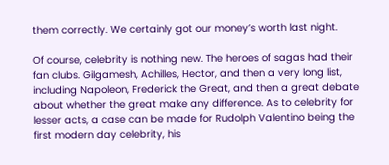them correctly. We certainly got our money’s worth last night.

Of course, celebrity is nothing new. The heroes of sagas had their fan clubs. Gilgamesh, Achilles, Hector, and then a very long list, including Napoleon, Frederick the Great, and then a great debate about whether the great make any difference. As to celebrity for lesser acts, a case can be made for Rudolph Valentino being the first modern day celebrity, his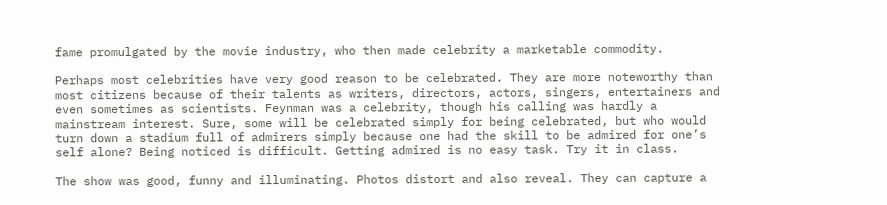fame promulgated by the movie industry, who then made celebrity a marketable commodity.

Perhaps most celebrities have very good reason to be celebrated. They are more noteworthy than most citizens because of their talents as writers, directors, actors, singers, entertainers and even sometimes as scientists. Feynman was a celebrity, though his calling was hardly a mainstream interest. Sure, some will be celebrated simply for being celebrated, but who would turn down a stadium full of admirers simply because one had the skill to be admired for one’s self alone? Being noticed is difficult. Getting admired is no easy task. Try it in class.

The show was good, funny and illuminating. Photos distort and also reveal. They can capture a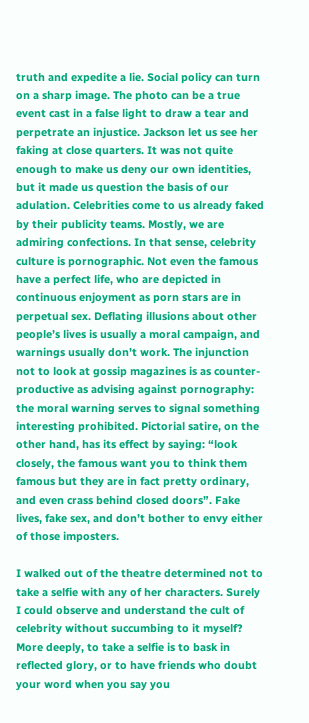truth and expedite a lie. Social policy can turn on a sharp image. The photo can be a true event cast in a false light to draw a tear and perpetrate an injustice. Jackson let us see her faking at close quarters. It was not quite enough to make us deny our own identities, but it made us question the basis of our adulation. Celebrities come to us already faked by their publicity teams. Mostly, we are admiring confections. In that sense, celebrity culture is pornographic. Not even the famous have a perfect life, who are depicted in continuous enjoyment as porn stars are in perpetual sex. Deflating illusions about other people’s lives is usually a moral campaign, and warnings usually don’t work. The injunction not to look at gossip magazines is as counter-productive as advising against pornography: the moral warning serves to signal something interesting prohibited. Pictorial satire, on the other hand, has its effect by saying: “look closely, the famous want you to think them famous but they are in fact pretty ordinary, and even crass behind closed doors”. Fake lives, fake sex, and don’t bother to envy either of those imposters.

I walked out of the theatre determined not to take a selfie with any of her characters. Surely I could observe and understand the cult of celebrity without succumbing to it myself? More deeply, to take a selfie is to bask in reflected glory, or to have friends who doubt your word when you say you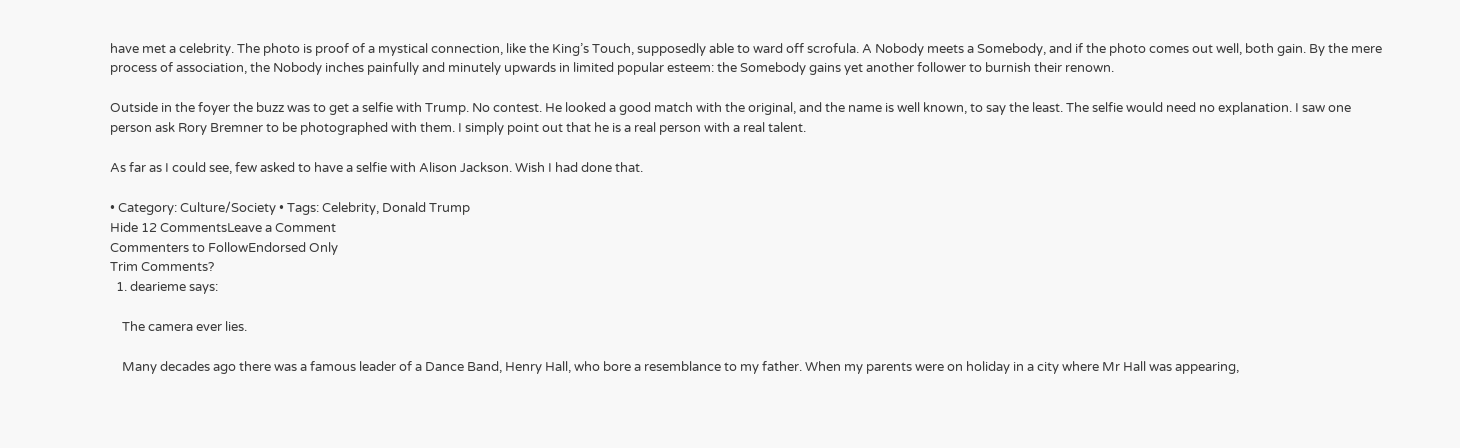have met a celebrity. The photo is proof of a mystical connection, like the King’s Touch, supposedly able to ward off scrofula. A Nobody meets a Somebody, and if the photo comes out well, both gain. By the mere process of association, the Nobody inches painfully and minutely upwards in limited popular esteem: the Somebody gains yet another follower to burnish their renown.

Outside in the foyer the buzz was to get a selfie with Trump. No contest. He looked a good match with the original, and the name is well known, to say the least. The selfie would need no explanation. I saw one person ask Rory Bremner to be photographed with them. I simply point out that he is a real person with a real talent.

As far as I could see, few asked to have a selfie with Alison Jackson. Wish I had done that.

• Category: Culture/Society • Tags: Celebrity, Donald Trump
Hide 12 CommentsLeave a Comment
Commenters to FollowEndorsed Only
Trim Comments?
  1. dearieme says:

    The camera ever lies.

    Many decades ago there was a famous leader of a Dance Band, Henry Hall, who bore a resemblance to my father. When my parents were on holiday in a city where Mr Hall was appearing,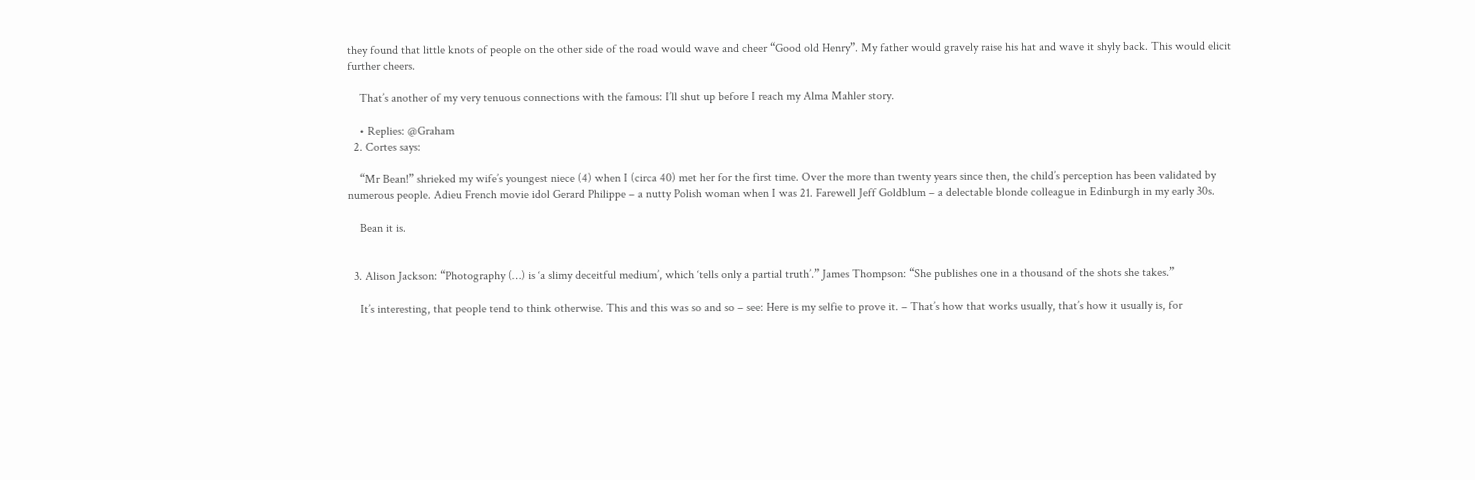they found that little knots of people on the other side of the road would wave and cheer “Good old Henry”. My father would gravely raise his hat and wave it shyly back. This would elicit further cheers.

    That’s another of my very tenuous connections with the famous: I’ll shut up before I reach my Alma Mahler story.

    • Replies: @Graham
  2. Cortes says:

    “Mr Bean!” shrieked my wife’s youngest niece (4) when I (circa 40) met her for the first time. Over the more than twenty years since then, the child’s perception has been validated by numerous people. Adieu French movie idol Gerard Philippe – a nutty Polish woman when I was 21. Farewell Jeff Goldblum – a delectable blonde colleague in Edinburgh in my early 30s.

    Bean it is.


  3. Alison Jackson: “Photography (…) is ‘a slimy deceitful medium’, which ‘tells only a partial truth’.” James Thompson: “She publishes one in a thousand of the shots she takes.”

    It’s interesting, that people tend to think otherwise. This and this was so and so – see: Here is my selfie to prove it. – That’s how that works usually, that’s how it usually is, for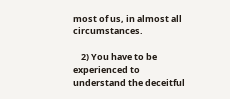most of us, in almost all circumstances.

    2) You have to be experienced to understand the deceitful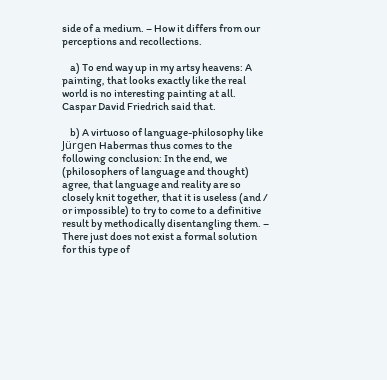side of a medium. – How it differs from our perceptions and recollections.

    a) To end way up in my artsy heavens: A painting, that looks exactly like the real world is no interesting painting at all. Caspar David Friedrich said that.

    b) A virtuoso of language-philosophy like Jürgen Habermas thus comes to the following conclusion: In the end, we (philosophers of language and thought) agree, that language and reality are so closely knit together, that it is useless (and / or impossible) to try to come to a definitive result by methodically disentangling them. – There just does not exist a formal solution for this type of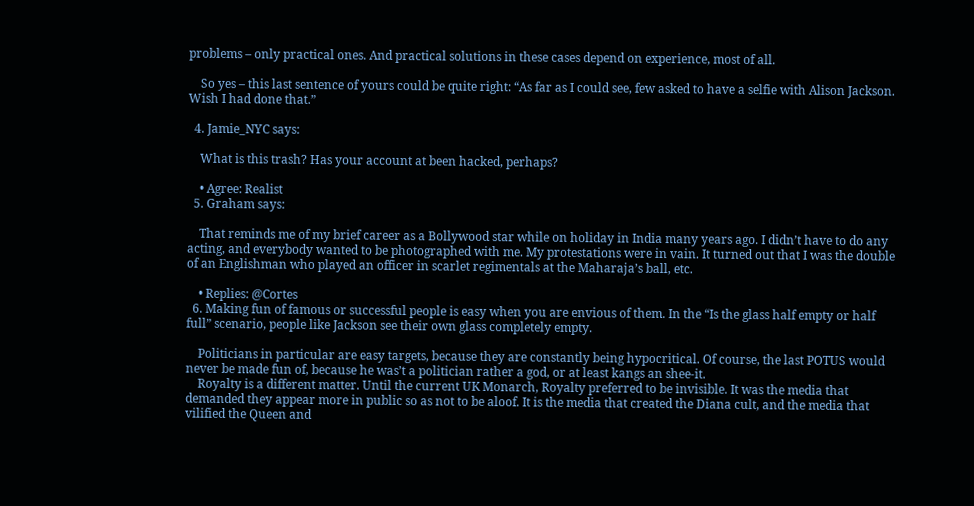problems – only practical ones. And practical solutions in these cases depend on experience, most of all.

    So yes – this last sentence of yours could be quite right: “As far as I could see, few asked to have a selfie with Alison Jackson. Wish I had done that.”

  4. Jamie_NYC says:

    What is this trash? Has your account at been hacked, perhaps?

    • Agree: Realist
  5. Graham says:

    That reminds me of my brief career as a Bollywood star while on holiday in India many years ago. I didn’t have to do any acting, and everybody wanted to be photographed with me. My protestations were in vain. It turned out that I was the double of an Englishman who played an officer in scarlet regimentals at the Maharaja’s ball, etc.

    • Replies: @Cortes
  6. Making fun of famous or successful people is easy when you are envious of them. In the “Is the glass half empty or half full” scenario, people like Jackson see their own glass completely empty.

    Politicians in particular are easy targets, because they are constantly being hypocritical. Of course, the last POTUS would never be made fun of, because he was’t a politician rather a god, or at least kangs an shee-it.
    Royalty is a different matter. Until the current UK Monarch, Royalty preferred to be invisible. It was the media that demanded they appear more in public so as not to be aloof. It is the media that created the Diana cult, and the media that vilified the Queen and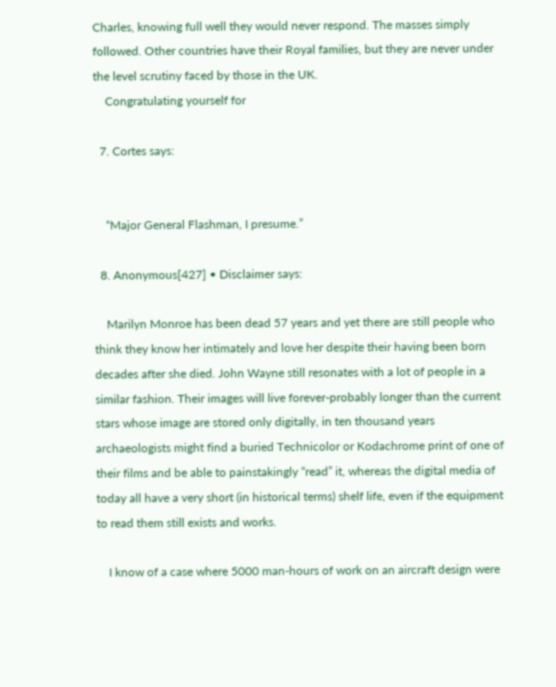Charles, knowing full well they would never respond. The masses simply followed. Other countries have their Royal families, but they are never under the level scrutiny faced by those in the UK.
    Congratulating yourself for

  7. Cortes says:


    “Major General Flashman, I presume.”

  8. Anonymous[427] • Disclaimer says:

    Marilyn Monroe has been dead 57 years and yet there are still people who think they know her intimately and love her despite their having been born decades after she died. John Wayne still resonates with a lot of people in a similar fashion. Their images will live forever-probably longer than the current stars whose image are stored only digitally, in ten thousand years archaeologists might find a buried Technicolor or Kodachrome print of one of their films and be able to painstakingly “read” it, whereas the digital media of today all have a very short (in historical terms) shelf life, even if the equipment to read them still exists and works.

    I know of a case where 5000 man-hours of work on an aircraft design were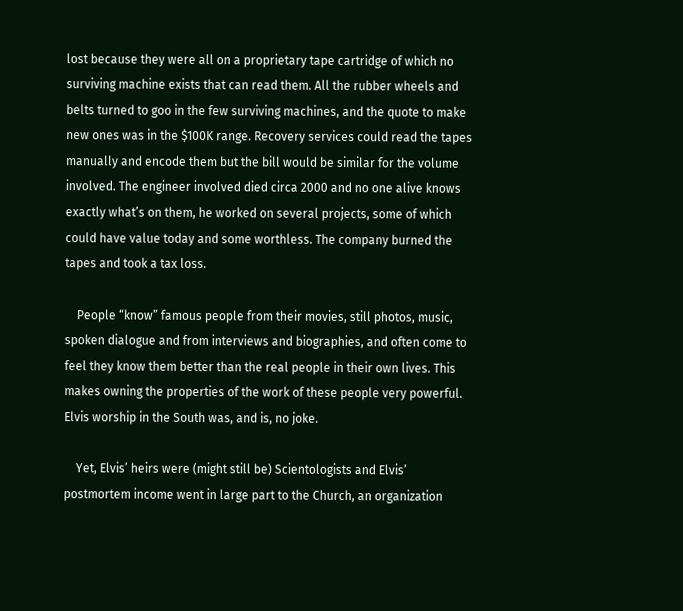lost because they were all on a proprietary tape cartridge of which no surviving machine exists that can read them. All the rubber wheels and belts turned to goo in the few surviving machines, and the quote to make new ones was in the $100K range. Recovery services could read the tapes manually and encode them but the bill would be similar for the volume involved. The engineer involved died circa 2000 and no one alive knows exactly what’s on them, he worked on several projects, some of which could have value today and some worthless. The company burned the tapes and took a tax loss.

    People “know” famous people from their movies, still photos, music, spoken dialogue and from interviews and biographies, and often come to feel they know them better than the real people in their own lives. This makes owning the properties of the work of these people very powerful. Elvis worship in the South was, and is, no joke.

    Yet, Elvis’ heirs were (might still be) Scientologists and Elvis’ postmortem income went in large part to the Church, an organization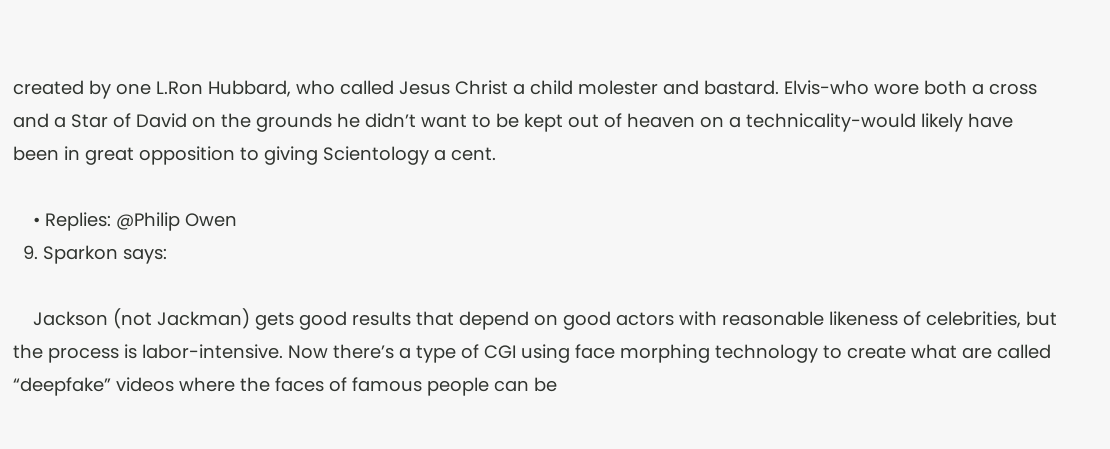created by one L.Ron Hubbard, who called Jesus Christ a child molester and bastard. Elvis-who wore both a cross and a Star of David on the grounds he didn’t want to be kept out of heaven on a technicality-would likely have been in great opposition to giving Scientology a cent.

    • Replies: @Philip Owen
  9. Sparkon says:

    Jackson (not Jackman) gets good results that depend on good actors with reasonable likeness of celebrities, but the process is labor-intensive. Now there’s a type of CGI using face morphing technology to create what are called “deepfake” videos where the faces of famous people can be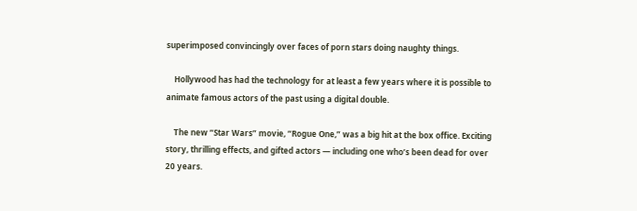superimposed convincingly over faces of porn stars doing naughty things.

    Hollywood has had the technology for at least a few years where it is possible to animate famous actors of the past using a digital double.

    The new “Star Wars” movie, “Rogue One,” was a big hit at the box office. Exciting story, thrilling effects, and gifted actors — including one who’s been dead for over 20 years.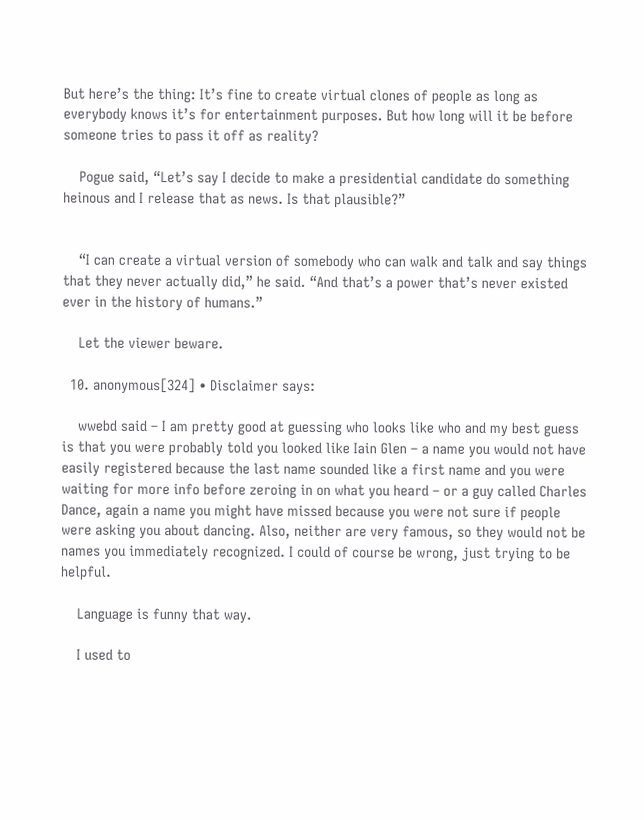But here’s the thing: It’s fine to create virtual clones of people as long as everybody knows it’s for entertainment purposes. But how long will it be before someone tries to pass it off as reality?

    Pogue said, “Let’s say I decide to make a presidential candidate do something heinous and I release that as news. Is that plausible?”


    “I can create a virtual version of somebody who can walk and talk and say things that they never actually did,” he said. “And that’s a power that’s never existed ever in the history of humans.”

    Let the viewer beware.

  10. anonymous[324] • Disclaimer says:

    wwebd said – I am pretty good at guessing who looks like who and my best guess is that you were probably told you looked like Iain Glen – a name you would not have easily registered because the last name sounded like a first name and you were waiting for more info before zeroing in on what you heard – or a guy called Charles Dance, again a name you might have missed because you were not sure if people were asking you about dancing. Also, neither are very famous, so they would not be names you immediately recognized. I could of course be wrong, just trying to be helpful.

    Language is funny that way.

    I used to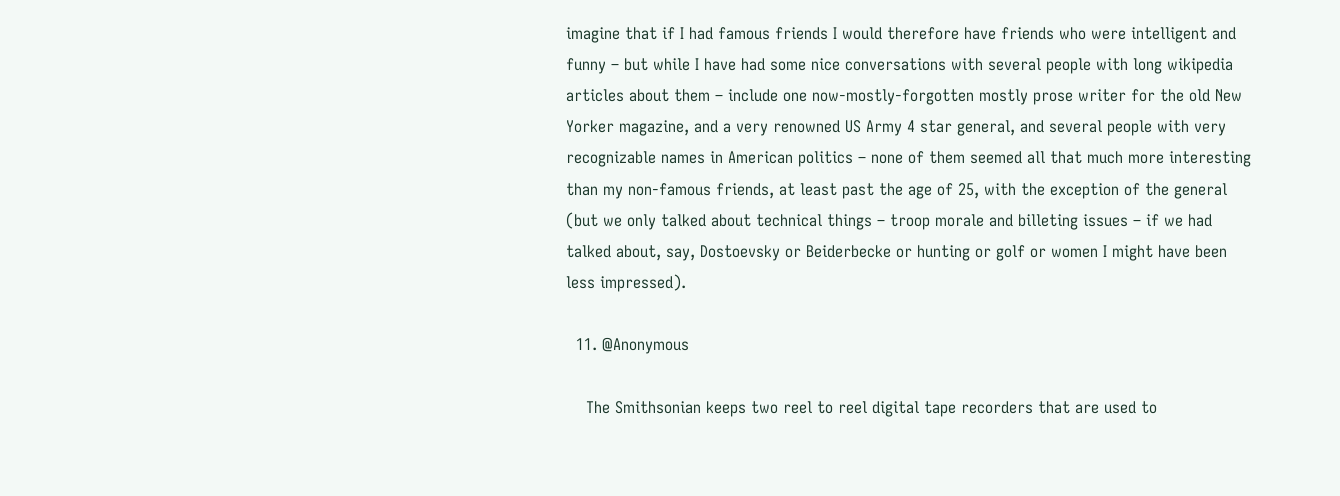imagine that if I had famous friends I would therefore have friends who were intelligent and funny – but while I have had some nice conversations with several people with long wikipedia articles about them – include one now-mostly-forgotten mostly prose writer for the old New Yorker magazine, and a very renowned US Army 4 star general, and several people with very recognizable names in American politics – none of them seemed all that much more interesting than my non-famous friends, at least past the age of 25, with the exception of the general (but we only talked about technical things – troop morale and billeting issues – if we had talked about, say, Dostoevsky or Beiderbecke or hunting or golf or women I might have been less impressed).

  11. @Anonymous

    The Smithsonian keeps two reel to reel digital tape recorders that are used to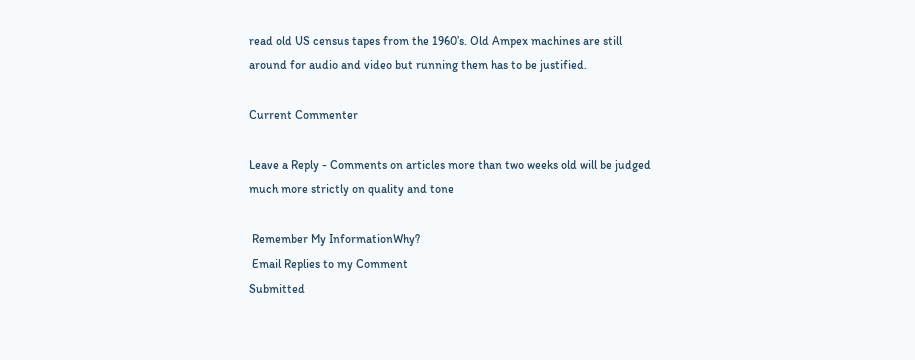read old US census tapes from the 1960’s. Old Ampex machines are still around for audio and video but running them has to be justified.

Current Commenter

Leave a Reply - Comments on articles more than two weeks old will be judged much more strictly on quality and tone

 Remember My InformationWhy?
 Email Replies to my Comment
Submitted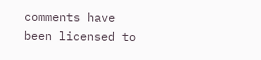comments have been licensed to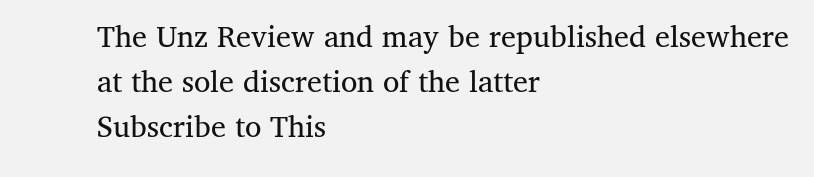The Unz Review and may be republished elsewhere at the sole discretion of the latter
Subscribe to This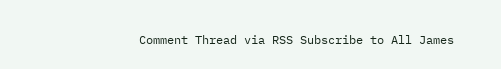Comment Thread via RSS Subscribe to All James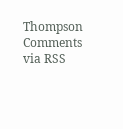Thompson Comments via RSS